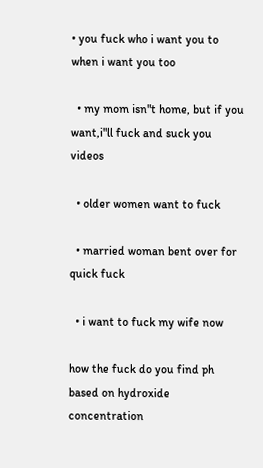• you fuck who i want you to when i want you too

  • my mom isn"t home, but if you want,i"ll fuck and suck you videos

  • older women want to fuck

  • married woman bent over for quick fuck

  • i want to fuck my wife now

how the fuck do you find ph based on hydroxide concentration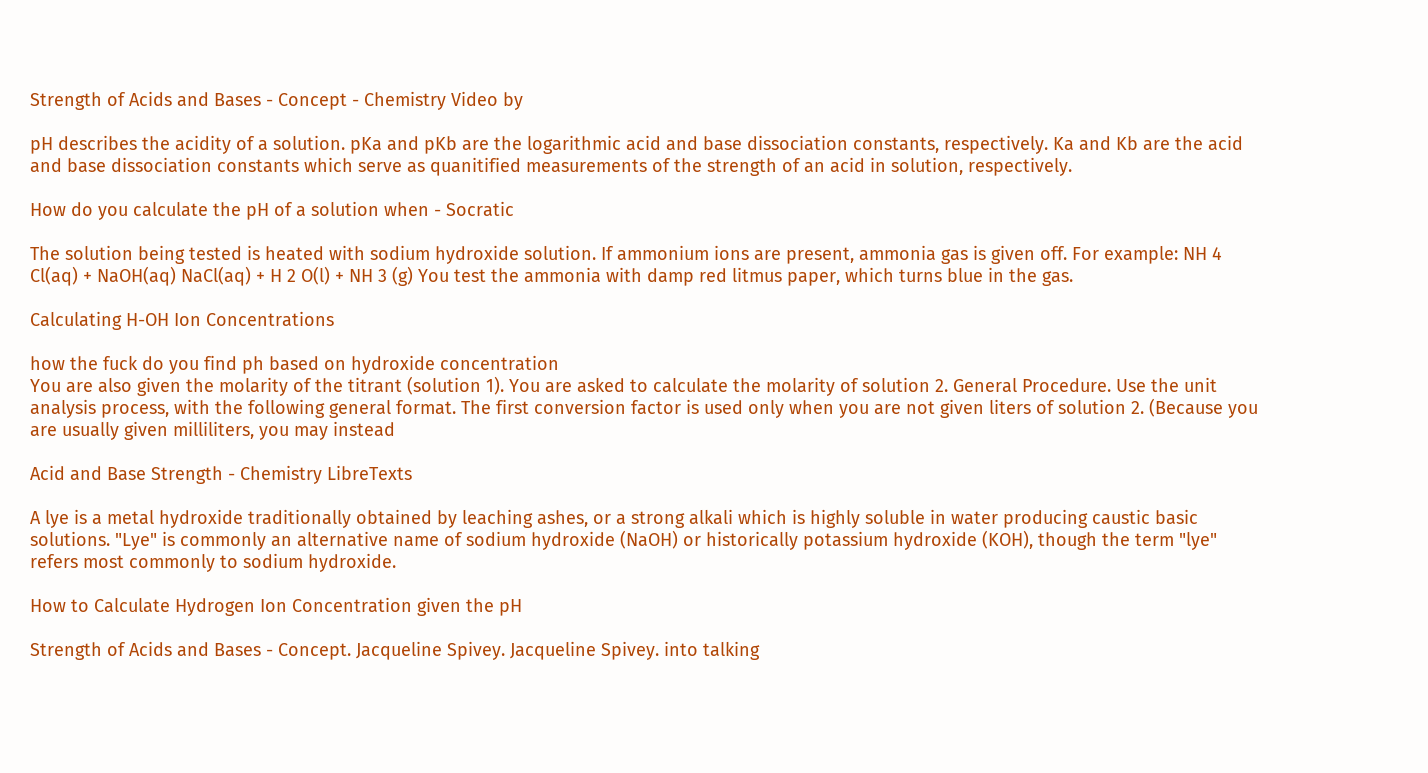Strength of Acids and Bases - Concept - Chemistry Video by

pH describes the acidity of a solution. pKa and pKb are the logarithmic acid and base dissociation constants, respectively. Ka and Kb are the acid and base dissociation constants which serve as quanitified measurements of the strength of an acid in solution, respectively.

How do you calculate the pH of a solution when - Socratic

The solution being tested is heated with sodium hydroxide solution. If ammonium ions are present, ammonia gas is given off. For example: NH 4 Cl(aq) + NaOH(aq) NaCl(aq) + H 2 O(l) + NH 3 (g) You test the ammonia with damp red litmus paper, which turns blue in the gas.

Calculating H-OH Ion Concentrations

how the fuck do you find ph based on hydroxide concentration
You are also given the molarity of the titrant (solution 1). You are asked to calculate the molarity of solution 2. General Procedure. Use the unit analysis process, with the following general format. The first conversion factor is used only when you are not given liters of solution 2. (Because you are usually given milliliters, you may instead

Acid and Base Strength - Chemistry LibreTexts

A lye is a metal hydroxide traditionally obtained by leaching ashes, or a strong alkali which is highly soluble in water producing caustic basic solutions. "Lye" is commonly an alternative name of sodium hydroxide (NaOH) or historically potassium hydroxide (KOH), though the term "lye" refers most commonly to sodium hydroxide.

How to Calculate Hydrogen Ion Concentration given the pH

Strength of Acids and Bases - Concept. Jacqueline Spivey. Jacqueline Spivey. into talking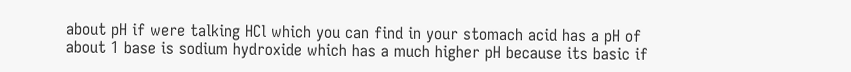about pH if were talking HCl which you can find in your stomach acid has a pH of about 1 base is sodium hydroxide which has a much higher pH because its basic if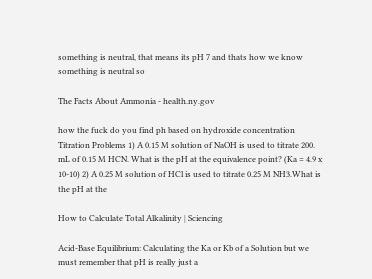something is neutral, that means its pH 7 and thats how we know something is neutral so

The Facts About Ammonia - health.ny.gov

how the fuck do you find ph based on hydroxide concentration
Titration Problems 1) A 0.15 M solution of NaOH is used to titrate 200. mL of 0.15 M HCN. What is the pH at the equivalence point? (Ka = 4.9 x 10-10) 2) A 0.25 M solution of HCl is used to titrate 0.25 M NH3.What is the pH at the

How to Calculate Total Alkalinity | Sciencing

Acid-Base Equilibrium: Calculating the Ka or Kb of a Solution but we must remember that pH is really just a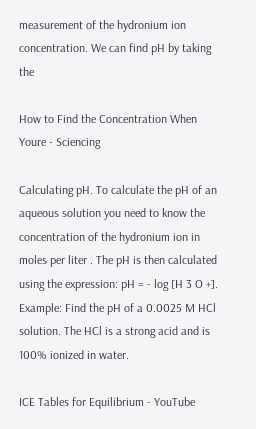measurement of the hydronium ion concentration. We can find pH by taking the

How to Find the Concentration When Youre - Sciencing

Calculating pH. To calculate the pH of an aqueous solution you need to know the concentration of the hydronium ion in moles per liter . The pH is then calculated using the expression: pH = - log [H 3 O +]. Example: Find the pH of a 0.0025 M HCl solution. The HCl is a strong acid and is 100% ionized in water.

ICE Tables for Equilibrium - YouTube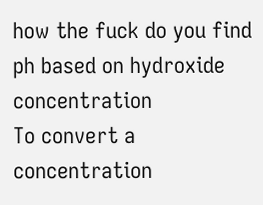how the fuck do you find ph based on hydroxide concentration
To convert a concentration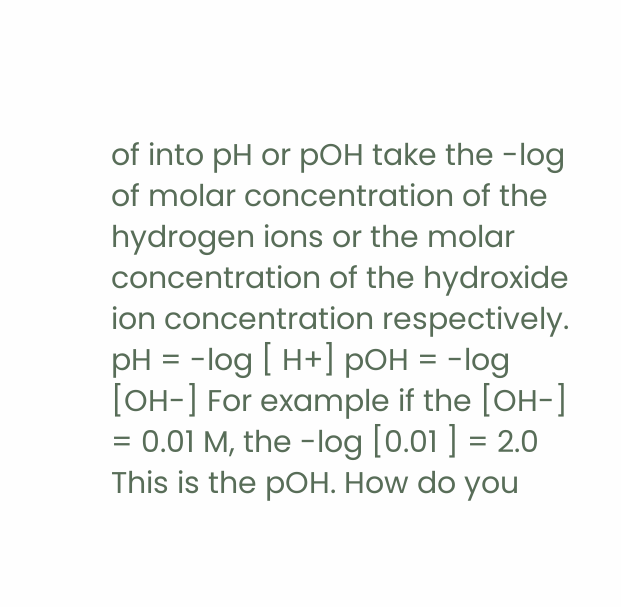of into pH or pOH take the -log of molar concentration of the hydrogen ions or the molar concentration of the hydroxide ion concentration respectively. pH = -log [ H+] pOH = -log [OH-] For example if the [OH-] = 0.01 M, the -log [0.01 ] = 2.0 This is the pOH. How do you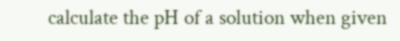calculate the pH of a solution when given